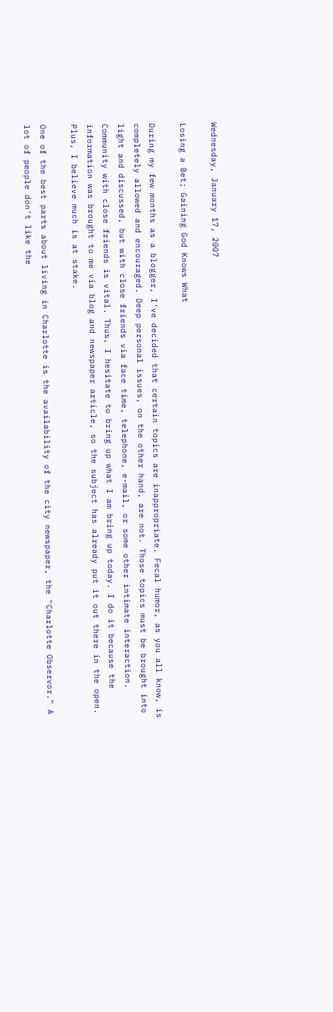Wednesday, January 17, 2007

Losing a Bet; Gaining God Knows What

During my few months as a blogger, I've decided that certain topics are inappropriate. Fecal humor, as you all know, is completely allowed and encouraged. Deep personal issues, on the other hand, are not. Those topics must be brought into light and discussed, but with close friends via face time, telephone, e-mail, or some other intimate interaction. Community with close friends is vital. Thus, I hesitate to bring up what I am bring up today. I do it because the information was brought to me via blog and newspaper article, so the subject has already put it out there in the open. Plus, I believe much is at stake.

One of the best parts about living in Charlotte is the availability of the city newspaper, the "Charlotte Observor." A lot of people don't like the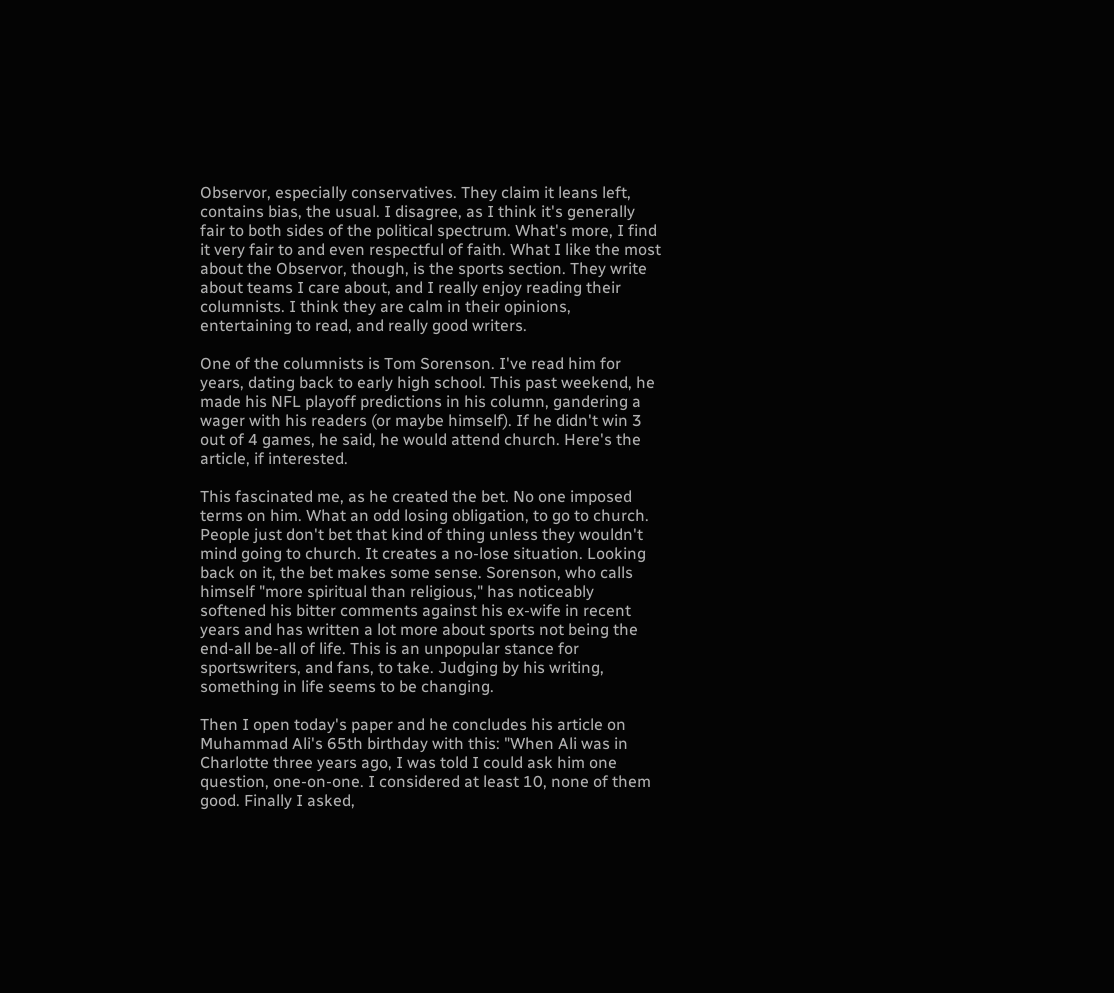Observor, especially conservatives. They claim it leans left, contains bias, the usual. I disagree, as I think it's generally fair to both sides of the political spectrum. What's more, I find it very fair to and even respectful of faith. What I like the most about the Observor, though, is the sports section. They write about teams I care about, and I really enjoy reading their columnists. I think they are calm in their opinions, entertaining to read, and really good writers.

One of the columnists is Tom Sorenson. I've read him for years, dating back to early high school. This past weekend, he made his NFL playoff predictions in his column, gandering a wager with his readers (or maybe himself). If he didn't win 3 out of 4 games, he said, he would attend church. Here's the article, if interested.

This fascinated me, as he created the bet. No one imposed terms on him. What an odd losing obligation, to go to church. People just don't bet that kind of thing unless they wouldn't mind going to church. It creates a no-lose situation. Looking back on it, the bet makes some sense. Sorenson, who calls himself "more spiritual than religious," has noticeably softened his bitter comments against his ex-wife in recent years and has written a lot more about sports not being the end-all be-all of life. This is an unpopular stance for sportswriters, and fans, to take. Judging by his writing, something in life seems to be changing.

Then I open today's paper and he concludes his article on Muhammad Ali's 65th birthday with this: "When Ali was in Charlotte three years ago, I was told I could ask him one question, one-on-one. I considered at least 10, none of them good. Finally I asked,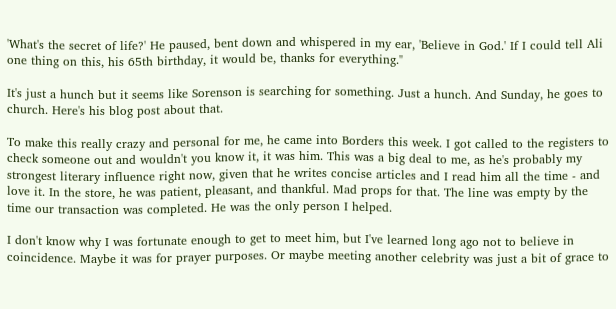'What's the secret of life?' He paused, bent down and whispered in my ear, 'Believe in God.' If I could tell Ali one thing on this, his 65th birthday, it would be, thanks for everything."

It's just a hunch but it seems like Sorenson is searching for something. Just a hunch. And Sunday, he goes to church. Here's his blog post about that.

To make this really crazy and personal for me, he came into Borders this week. I got called to the registers to check someone out and wouldn't you know it, it was him. This was a big deal to me, as he's probably my strongest literary influence right now, given that he writes concise articles and I read him all the time - and love it. In the store, he was patient, pleasant, and thankful. Mad props for that. The line was empty by the time our transaction was completed. He was the only person I helped.

I don't know why I was fortunate enough to get to meet him, but I've learned long ago not to believe in coincidence. Maybe it was for prayer purposes. Or maybe meeting another celebrity was just a bit of grace to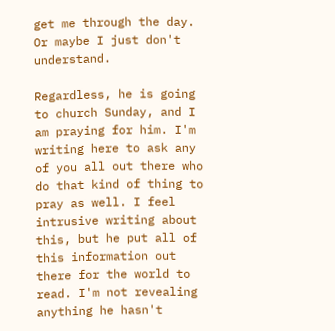get me through the day. Or maybe I just don't understand.

Regardless, he is going to church Sunday, and I am praying for him. I'm writing here to ask any of you all out there who do that kind of thing to pray as well. I feel intrusive writing about this, but he put all of this information out there for the world to read. I'm not revealing anything he hasn't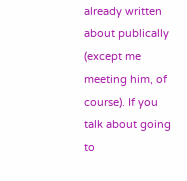already written about publically (except me meeting him, of course). If you talk about going to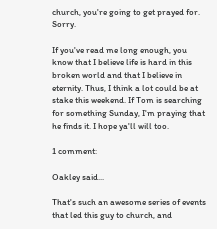church, you're going to get prayed for. Sorry.

If you've read me long enough, you know that I believe life is hard in this broken world and that I believe in eternity. Thus, I think a lot could be at stake this weekend. If Tom is searching for something Sunday, I'm praying that he finds it. I hope ya'll will too.

1 comment:

Oakley said...

That's such an awesome series of events that led this guy to church, and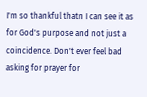I'm so thankful thatn I can see it as for God's purpose and not just a coincidence. Don't ever feel bad asking for prayer for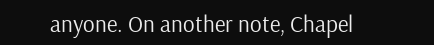anyone. On another note, Chapel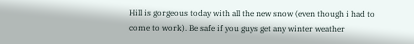Hill is gorgeous today with all the new snow (even though i had to come to work). Be safe if you guys get any winter weather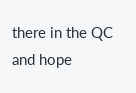there in the QC and hope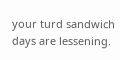your turd sandwich days are lessening.